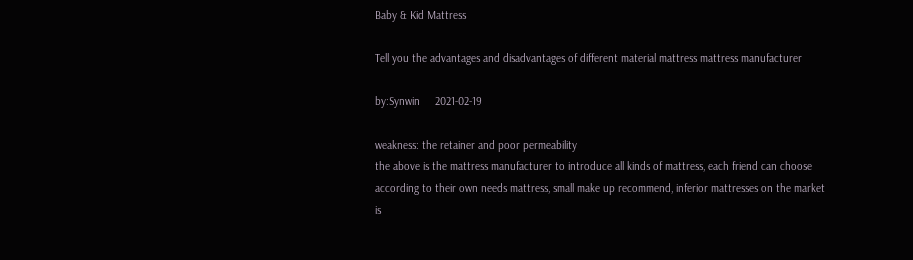Baby & Kid Mattress

Tell you the advantages and disadvantages of different material mattress mattress manufacturer

by:Synwin     2021-02-19

weakness: the retainer and poor permeability
the above is the mattress manufacturer to introduce all kinds of mattress, each friend can choose according to their own needs mattress, small make up recommend, inferior mattresses on the market is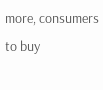more, consumers to buy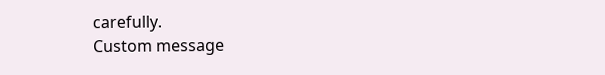carefully.
Custom message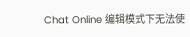Chat Online 编辑模式下无法使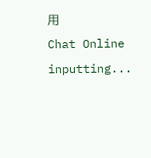用
Chat Online inputting...